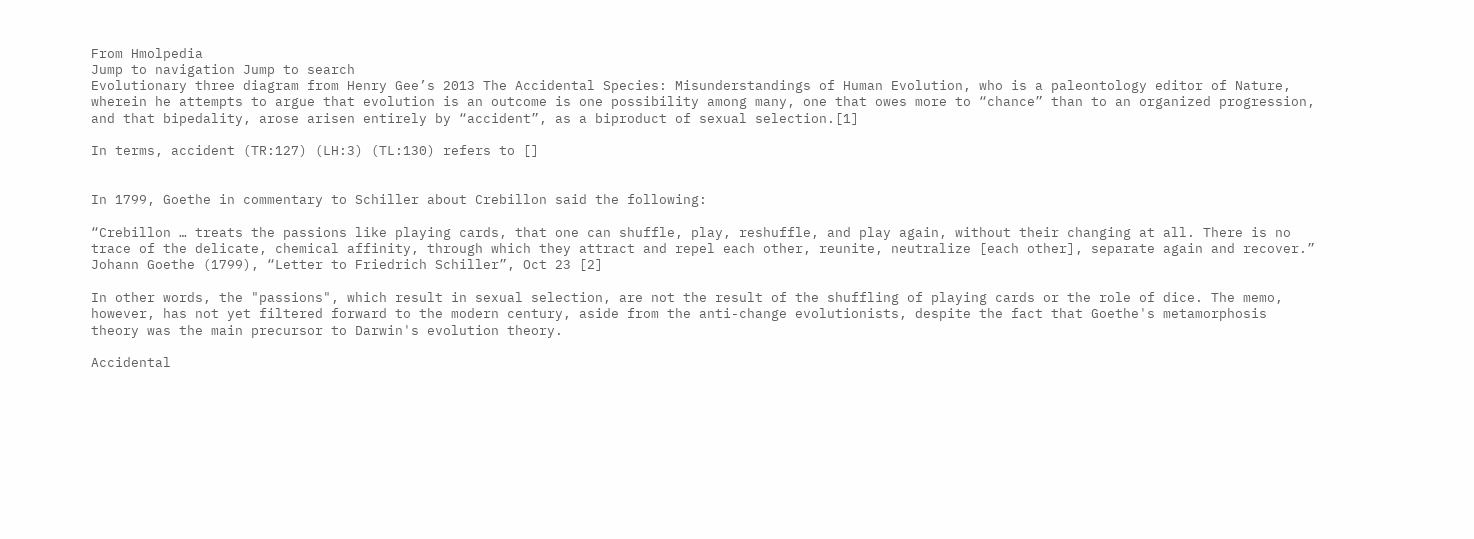From Hmolpedia
Jump to navigation Jump to search
Evolutionary three diagram from Henry Gee’s 2013 The Accidental Species: Misunderstandings of Human Evolution, who is a paleontology editor of Nature, wherein he attempts to argue that evolution is an outcome is one possibility among many, one that owes more to “chance” than to an organized progression, and that bipedality, arose arisen entirely by “accident”, as a biproduct of sexual selection.[1]

In terms, accident (TR:127) (LH:3) (TL:130) refers to []


In 1799, Goethe in commentary to Schiller about Crebillon said the following:

“Crebillon … treats the passions like playing cards, that one can shuffle, play, reshuffle, and play again, without their changing at all. There is no trace of the delicate, chemical affinity, through which they attract and repel each other, reunite, neutralize [each other], separate again and recover.”
Johann Goethe (1799), “Letter to Friedrich Schiller”, Oct 23 [2]

In other words, the "passions", which result in sexual selection, are not the result of the shuffling of playing cards or the role of dice. The memo, however, has not yet filtered forward to the modern century, aside from the anti-change evolutionists, despite the fact that Goethe's metamorphosis theory was the main precursor to Darwin's evolution theory.

Accidental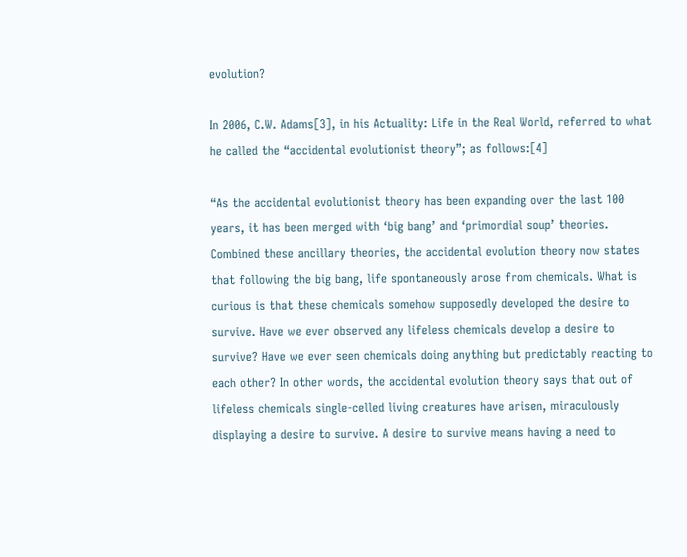evolution?

In 2006, C.W. Adams[3], in his Actuality: Life in the Real World, referred to what he called the “accidental evolutionist theory”; as follows:[4]

“As the accidental evolutionist theory has been expanding over the last 100 years, it has been merged with ‘big bang’ and ‘primordial soup’ theories. Combined these ancillary theories, the accidental evolution theory now states that following the big bang, life spontaneously arose from chemicals. What is curious is that these chemicals somehow supposedly developed the desire to survive. Have we ever observed any lifeless chemicals develop a desire to survive? Have we ever seen chemicals doing anything but predictably reacting to each other? In other words, the accidental evolution theory says that out of lifeless chemicals single-celled living creatures have arisen, miraculously displaying a desire to survive. A desire to survive means having a need to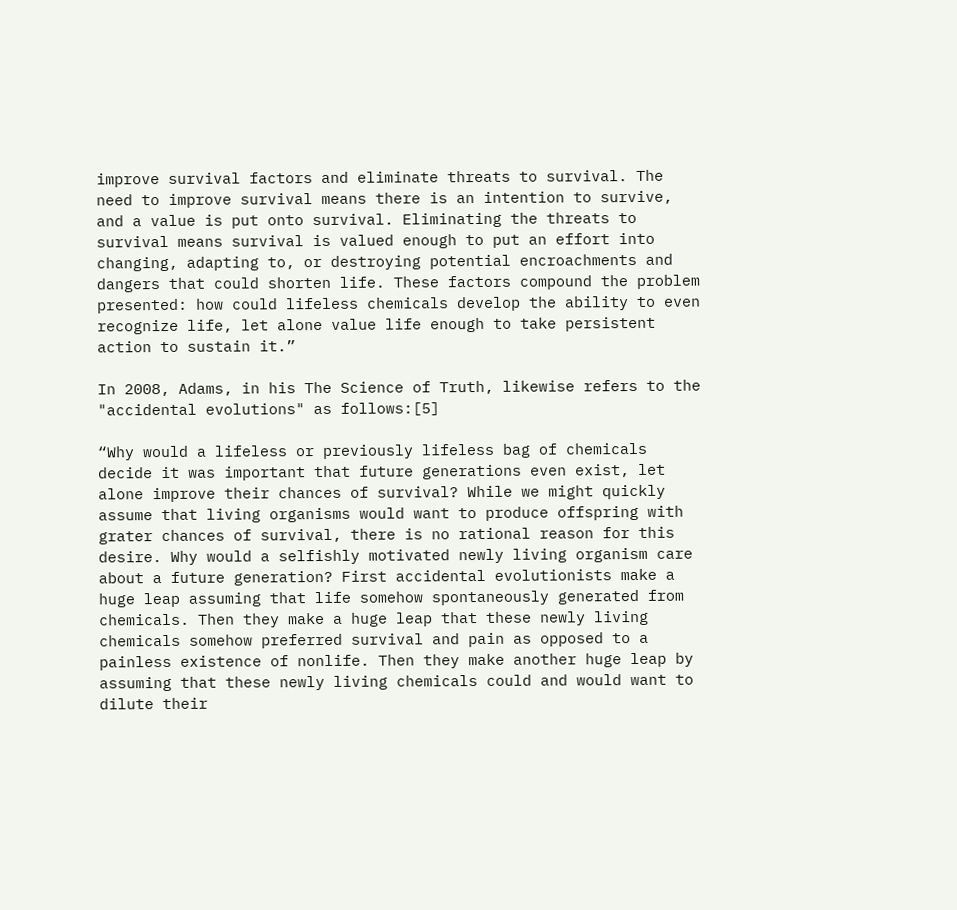improve survival factors and eliminate threats to survival. The need to improve survival means there is an intention to survive, and a value is put onto survival. Eliminating the threats to survival means survival is valued enough to put an effort into changing, adapting to, or destroying potential encroachments and dangers that could shorten life. These factors compound the problem presented: how could lifeless chemicals develop the ability to even recognize life, let alone value life enough to take persistent action to sustain it.”

In 2008, Adams, in his The Science of Truth, likewise refers to the "accidental evolutions" as follows:[5]

“Why would a lifeless or previously lifeless bag of chemicals decide it was important that future generations even exist, let alone improve their chances of survival? While we might quickly assume that living organisms would want to produce offspring with grater chances of survival, there is no rational reason for this desire. Why would a selfishly motivated newly living organism care about a future generation? First accidental evolutionists make a huge leap assuming that life somehow spontaneously generated from chemicals. Then they make a huge leap that these newly living chemicals somehow preferred survival and pain as opposed to a painless existence of nonlife. Then they make another huge leap by assuming that these newly living chemicals could and would want to dilute their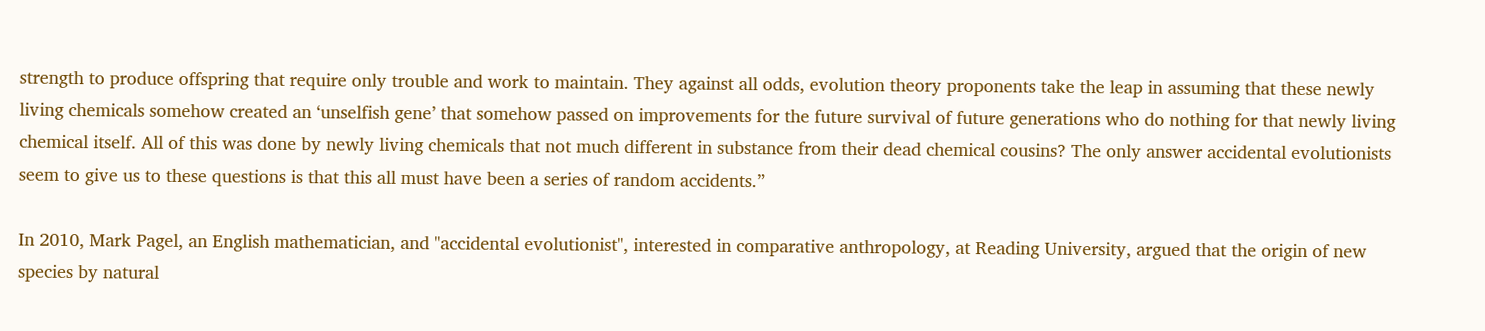strength to produce offspring that require only trouble and work to maintain. They against all odds, evolution theory proponents take the leap in assuming that these newly living chemicals somehow created an ‘unselfish gene’ that somehow passed on improvements for the future survival of future generations who do nothing for that newly living chemical itself. All of this was done by newly living chemicals that not much different in substance from their dead chemical cousins? The only answer accidental evolutionists seem to give us to these questions is that this all must have been a series of random accidents.”

In 2010, Mark Pagel, an English mathematician, and "accidental evolutionist", interested in comparative anthropology, at Reading University, argued that the origin of new species by natural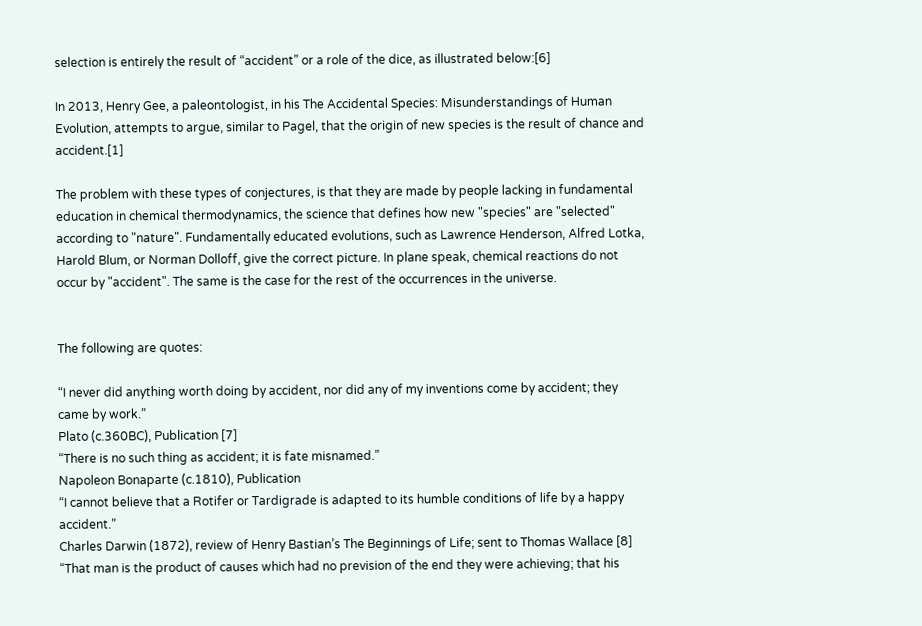selection is entirely the result of “accident” or a role of the dice, as illustrated below:[6]

In 2013, Henry Gee, a paleontologist, in his The Accidental Species: Misunderstandings of Human Evolution, attempts to argue, similar to Pagel, that the origin of new species is the result of chance and accident.[1]

The problem with these types of conjectures, is that they are made by people lacking in fundamental education in chemical thermodynamics, the science that defines how new "species" are "selected" according to "nature". Fundamentally educated evolutions, such as Lawrence Henderson, Alfred Lotka, Harold Blum, or Norman Dolloff, give the correct picture. In plane speak, chemical reactions do not occur by "accident". The same is the case for the rest of the occurrences in the universe.


The following are quotes:

“I never did anything worth doing by accident, nor did any of my inventions come by accident; they came by work.”
Plato (c.360BC), Publication [7]
“There is no such thing as accident; it is fate misnamed.”
Napoleon Bonaparte (c.1810), Publication
“I cannot believe that a Rotifer or Tardigrade is adapted to its humble conditions of life by a happy accident.”
Charles Darwin (1872), review of Henry Bastian’s The Beginnings of Life; sent to Thomas Wallace [8]
“That man is the product of causes which had no prevision of the end they were achieving; that his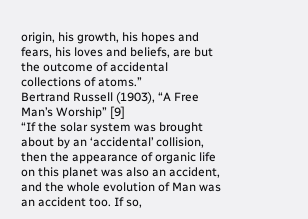origin, his growth, his hopes and fears, his loves and beliefs, are but the outcome of accidental collections of atoms.”
Bertrand Russell (1903), “A Free Man’s Worship” [9]
“If the solar system was brought about by an ‘accidental’ collision, then the appearance of organic life on this planet was also an accident, and the whole evolution of Man was an accident too. If so,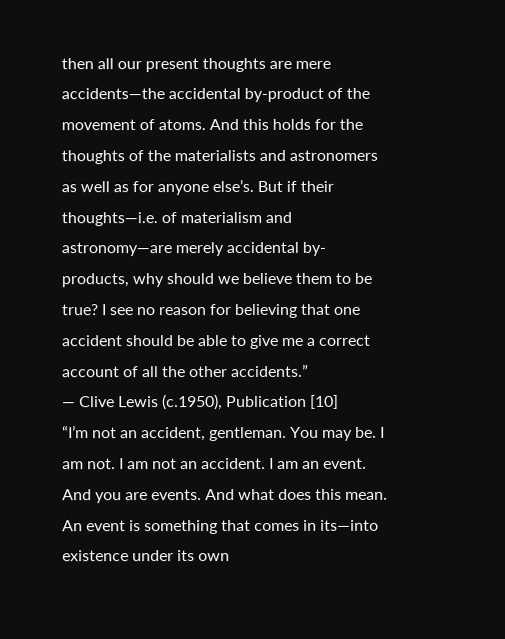then all our present thoughts are mere accidents—the accidental by-product of the movement of atoms. And this holds for the thoughts of the materialists and astronomers as well as for anyone else’s. But if their thoughts—i.e. of materialism and astronomy—are merely accidental by-products, why should we believe them to be true? I see no reason for believing that one accident should be able to give me a correct account of all the other accidents.”
— Clive Lewis (c.1950), Publication [10]
“I’m not an accident, gentleman. You may be. I am not. I am not an accident. I am an event. And you are events. And what does this mean. An event is something that comes in its—into existence under its own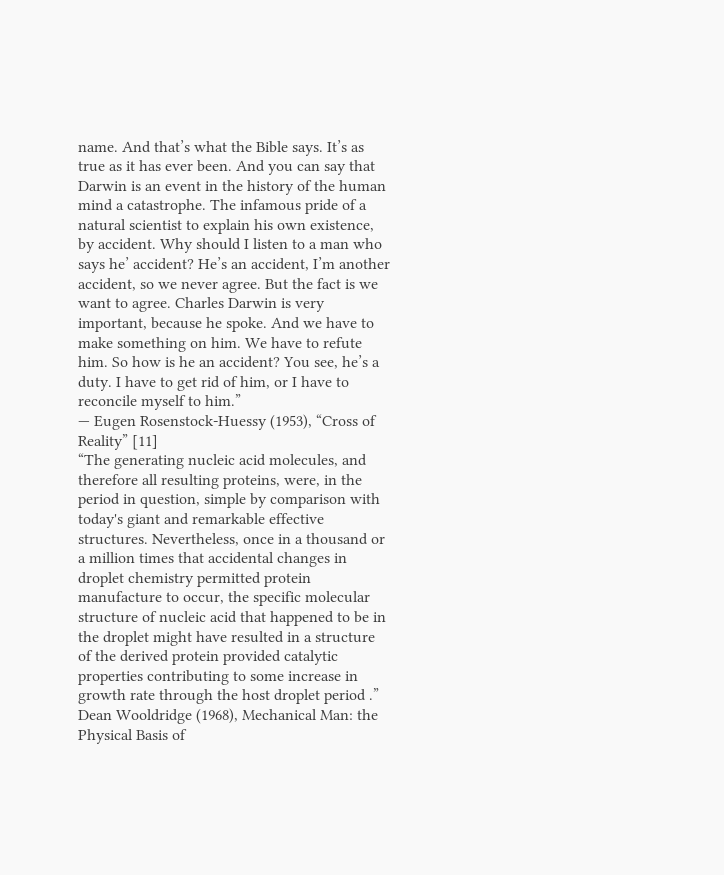name. And that’s what the Bible says. It’s as true as it has ever been. And you can say that Darwin is an event in the history of the human mind a catastrophe. The infamous pride of a natural scientist to explain his own existence, by accident. Why should I listen to a man who says he’ accident? He’s an accident, I’m another accident, so we never agree. But the fact is we want to agree. Charles Darwin is very important, because he spoke. And we have to make something on him. We have to refute him. So how is he an accident? You see, he’s a duty. I have to get rid of him, or I have to reconcile myself to him.”
— Eugen Rosenstock-Huessy (1953), “Cross of Reality” [11]
“The generating nucleic acid molecules, and therefore all resulting proteins, were, in the period in question, simple by comparison with today's giant and remarkable effective structures. Nevertheless, once in a thousand or a million times that accidental changes in droplet chemistry permitted protein manufacture to occur, the specific molecular structure of nucleic acid that happened to be in the droplet might have resulted in a structure of the derived protein provided catalytic properties contributing to some increase in growth rate through the host droplet period .”
Dean Wooldridge (1968), Mechanical Man: the Physical Basis of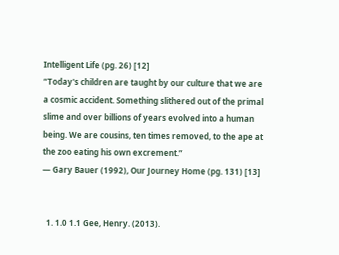Intelligent Life (pg. 26) [12]
“Today's children are taught by our culture that we are a cosmic accident. Something slithered out of the primal slime and over billions of years evolved into a human being. We are cousins, ten times removed, to the ape at the zoo eating his own excrement.”
— Gary Bauer (1992), Our Journey Home (pg. 131) [13]


  1. 1.0 1.1 Gee, Henry. (2013).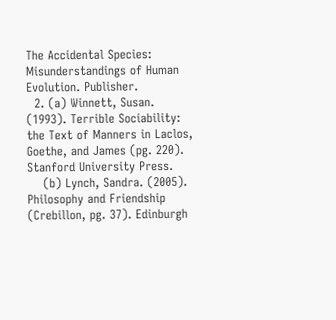The Accidental Species: Misunderstandings of Human Evolution. Publisher.
  2. (a) Winnett, Susan. (1993). Terrible Sociability: the Text of Manners in Laclos, Goethe, and James (pg. 220). Stanford University Press.
    (b) Lynch, Sandra. (2005). Philosophy and Friendship (Crebillon, pg. 37). Edinburgh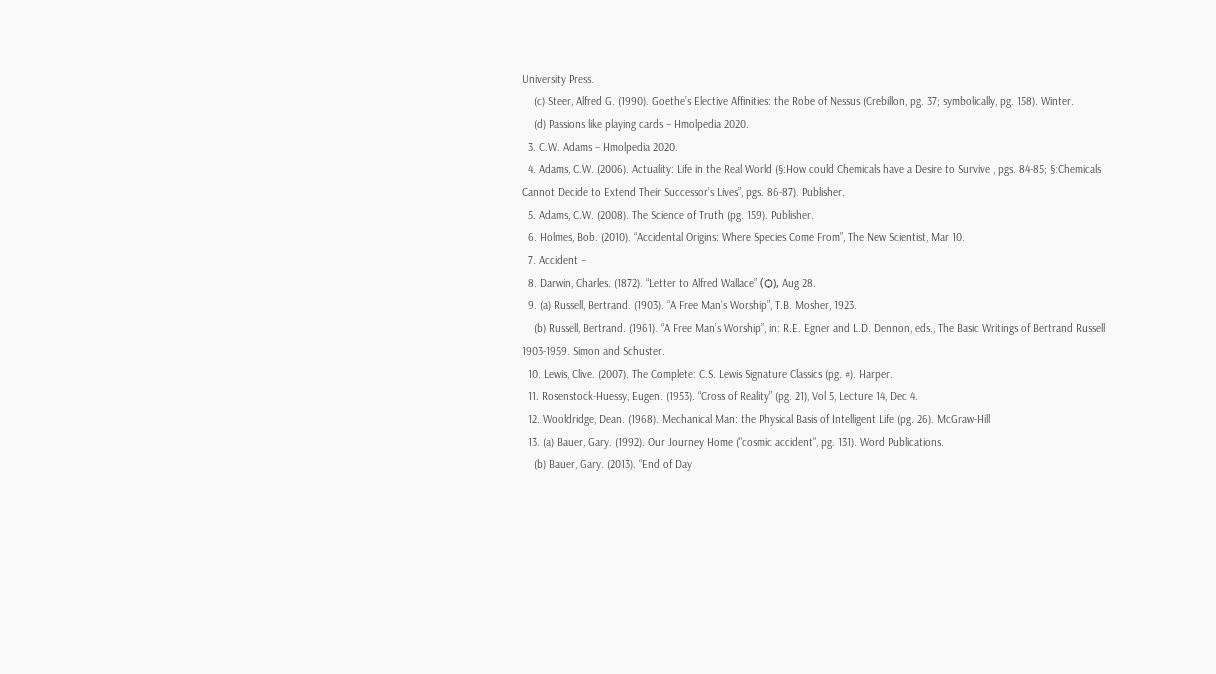University Press.
    (c) Steer, Alfred G. (1990). Goethe’s Elective Affinities: the Robe of Nessus (Crebillon, pg. 37; symbolically, pg. 158). Winter.
    (d) Passions like playing cards – Hmolpedia 2020.
  3. C.W. Adams – Hmolpedia 2020.
  4. Adams, C.W. (2006). Actuality: Life in the Real World (§:How could Chemicals have a Desire to Survive , pgs. 84-85; §:Chemicals Cannot Decide to Extend Their Successor’s Lives”, pgs. 86-87). Publisher.
  5. Adams, C.W. (2008). The Science of Truth (pg. 159). Publisher.
  6. Holmes, Bob. (2010). “Accidental Origins: Where Species Come From”, The New Scientist, Mar 10.
  7. Accident –
  8. Darwin, Charles. (1872). “Letter to Alfred Wallace” (Ѻ), Aug 28.
  9. (a) Russell, Bertrand. (1903). “A Free Man’s Worship”, T.B. Mosher, 1923.
    (b) Russell, Bertrand. (1961). “A Free Man’s Worship”, in: R.E. Egner and L.D. Dennon, eds., The Basic Writings of Bertrand Russell 1903-1959. Simon and Schuster.
  10. Lewis, Clive. (2007). The Complete: C.S. Lewis Signature Classics (pg. #). Harper.
  11. Rosenstock-Huessy, Eugen. (1953). “Cross of Reality” (pg. 21), Vol 5, Lecture 14, Dec 4.
  12. Wooldridge, Dean. (1968). Mechanical Man: the Physical Basis of Intelligent Life (pg. 26). McGraw-Hill
  13. (a) Bauer, Gary. (1992). Our Journey Home ("cosmic accident", pg. 131). Word Publications.
    (b) Bauer, Gary. (2013). “End of Day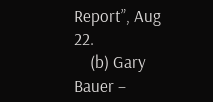Report”, Aug 22.
    (b) Gary Bauer –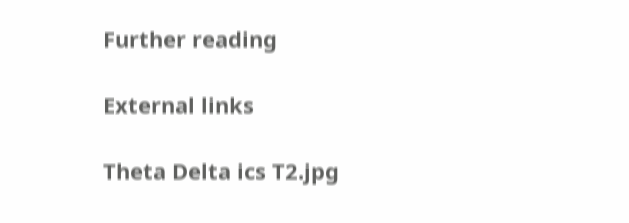Further reading

External links

Theta Delta ics T2.jpg